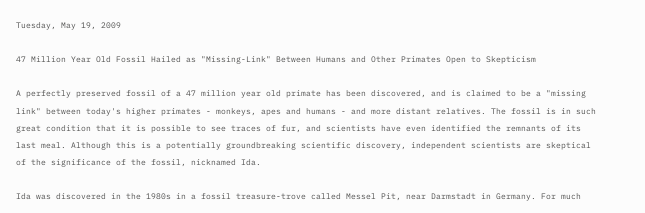Tuesday, May 19, 2009

47 Million Year Old Fossil Hailed as "Missing-Link" Between Humans and Other Primates Open to Skepticism

A perfectly preserved fossil of a 47 million year old primate has been discovered, and is claimed to be a "missing link" between today's higher primates - monkeys, apes and humans - and more distant relatives. The fossil is in such great condition that it is possible to see traces of fur, and scientists have even identified the remnants of its last meal. Although this is a potentially groundbreaking scientific discovery, independent scientists are skeptical of the significance of the fossil, nicknamed Ida.

Ida was discovered in the 1980s in a fossil treasure-trove called Messel Pit, near Darmstadt in Germany. For much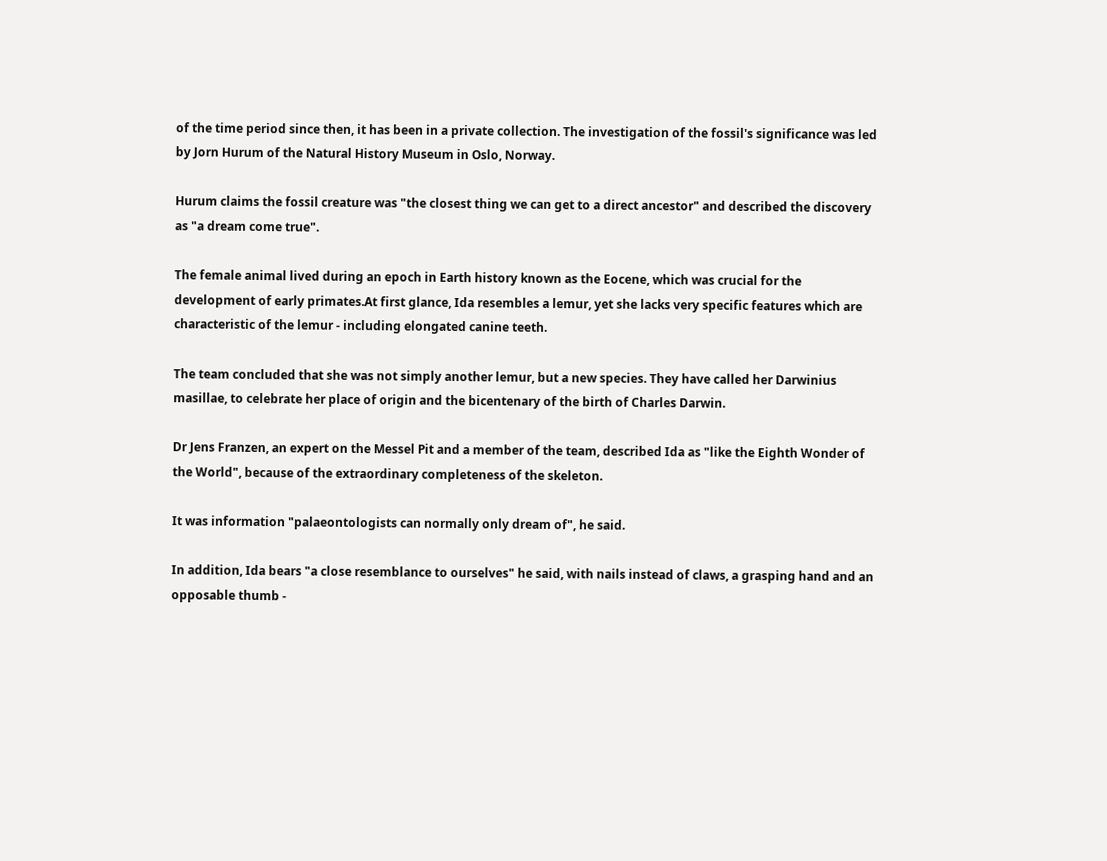of the time period since then, it has been in a private collection. The investigation of the fossil's significance was led by Jorn Hurum of the Natural History Museum in Oslo, Norway.

Hurum claims the fossil creature was "the closest thing we can get to a direct ancestor" and described the discovery as "a dream come true".

The female animal lived during an epoch in Earth history known as the Eocene, which was crucial for the development of early primates.At first glance, Ida resembles a lemur, yet she lacks very specific features which are characteristic of the lemur - including elongated canine teeth.

The team concluded that she was not simply another lemur, but a new species. They have called her Darwinius masillae, to celebrate her place of origin and the bicentenary of the birth of Charles Darwin.

Dr Jens Franzen, an expert on the Messel Pit and a member of the team, described Ida as "like the Eighth Wonder of the World", because of the extraordinary completeness of the skeleton.

It was information "palaeontologists can normally only dream of", he said.

In addition, Ida bears "a close resemblance to ourselves" he said, with nails instead of claws, a grasping hand and an opposable thumb -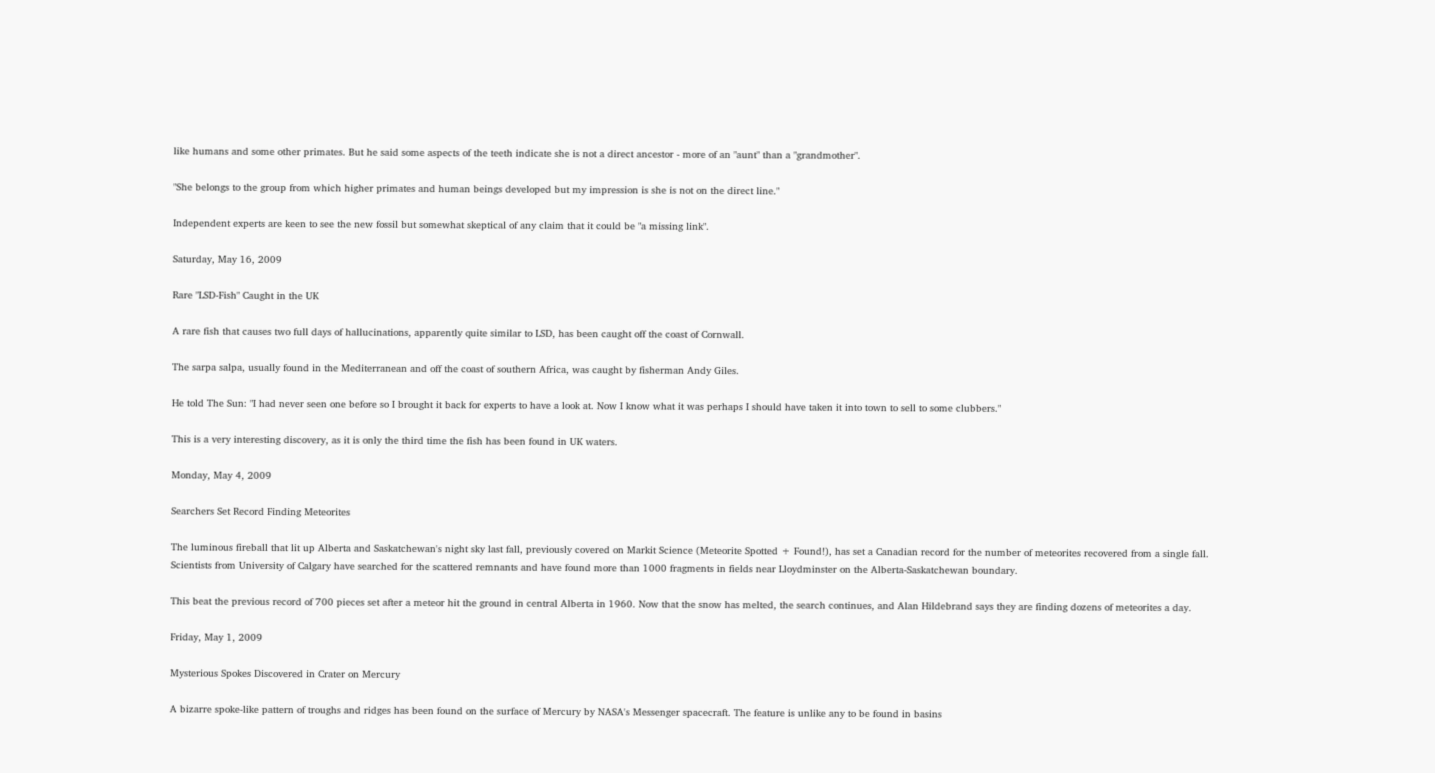like humans and some other primates. But he said some aspects of the teeth indicate she is not a direct ancestor - more of an "aunt" than a "grandmother".

"She belongs to the group from which higher primates and human beings developed but my impression is she is not on the direct line."

Independent experts are keen to see the new fossil but somewhat skeptical of any claim that it could be "a missing link".

Saturday, May 16, 2009

Rare "LSD-Fish" Caught in the UK

A rare fish that causes two full days of hallucinations, apparently quite similar to LSD, has been caught off the coast of Cornwall.

The sarpa salpa, usually found in the Mediterranean and off the coast of southern Africa, was caught by fisherman Andy Giles.

He told The Sun: "I had never seen one before so I brought it back for experts to have a look at. Now I know what it was perhaps I should have taken it into town to sell to some clubbers."

This is a very interesting discovery, as it is only the third time the fish has been found in UK waters.

Monday, May 4, 2009

Searchers Set Record Finding Meteorites

The luminous fireball that lit up Alberta and Saskatchewan's night sky last fall, previously covered on Markit Science (Meteorite Spotted + Found!), has set a Canadian record for the number of meteorites recovered from a single fall. Scientists from University of Calgary have searched for the scattered remnants and have found more than 1000 fragments in fields near Lloydminster on the Alberta-Saskatchewan boundary.

This beat the previous record of 700 pieces set after a meteor hit the ground in central Alberta in 1960. Now that the snow has melted, the search continues, and Alan Hildebrand says they are finding dozens of meteorites a day.

Friday, May 1, 2009

Mysterious Spokes Discovered in Crater on Mercury

A bizarre spoke-like pattern of troughs and ridges has been found on the surface of Mercury by NASA's Messenger spacecraft. The feature is unlike any to be found in basins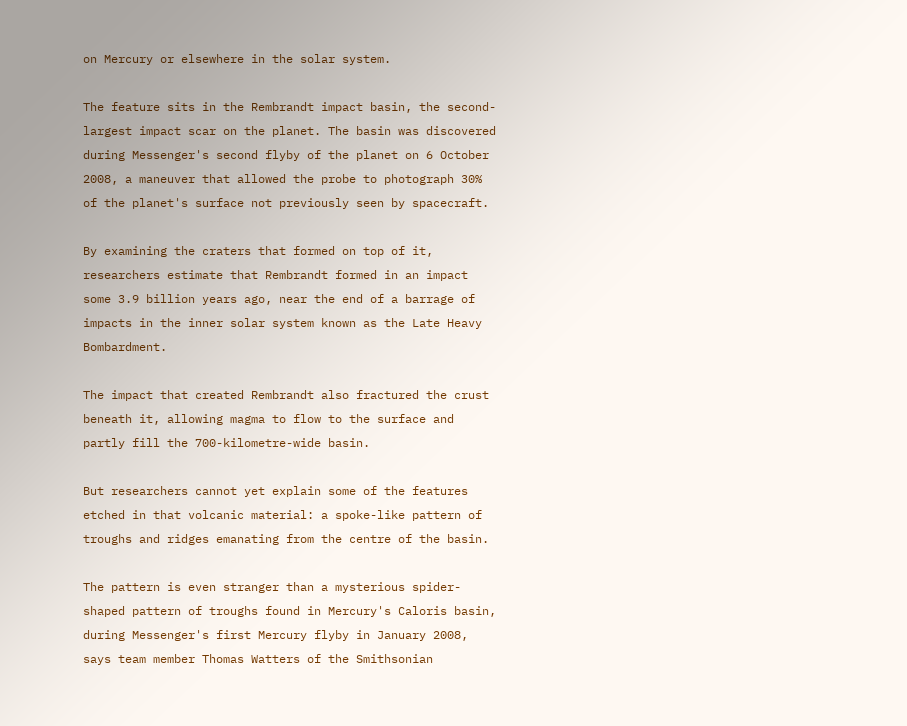on Mercury or elsewhere in the solar system.

The feature sits in the Rembrandt impact basin, the second-largest impact scar on the planet. The basin was discovered during Messenger's second flyby of the planet on 6 October 2008, a maneuver that allowed the probe to photograph 30% of the planet's surface not previously seen by spacecraft.

By examining the craters that formed on top of it, researchers estimate that Rembrandt formed in an impact some 3.9 billion years ago, near the end of a barrage of impacts in the inner solar system known as the Late Heavy Bombardment.

The impact that created Rembrandt also fractured the crust beneath it, allowing magma to flow to the surface and partly fill the 700-kilometre-wide basin.

But researchers cannot yet explain some of the features etched in that volcanic material: a spoke-like pattern of troughs and ridges emanating from the centre of the basin.

The pattern is even stranger than a mysterious spider-shaped pattern of troughs found in Mercury's Caloris basin, during Messenger's first Mercury flyby in January 2008, says team member Thomas Watters of the Smithsonian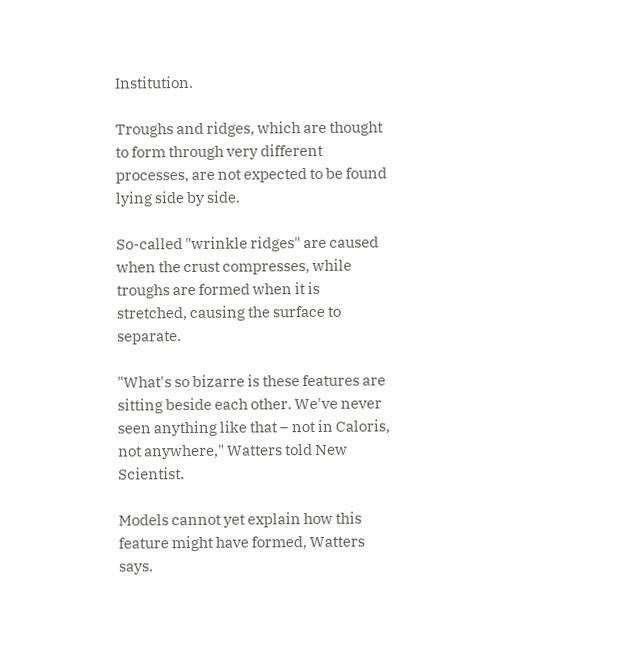Institution.

Troughs and ridges, which are thought to form through very different processes, are not expected to be found lying side by side.

So-called "wrinkle ridges" are caused when the crust compresses, while troughs are formed when it is stretched, causing the surface to separate.

"What's so bizarre is these features are sitting beside each other. We've never seen anything like that – not in Caloris, not anywhere," Watters told New Scientist.

Models cannot yet explain how this feature might have formed, Watters says.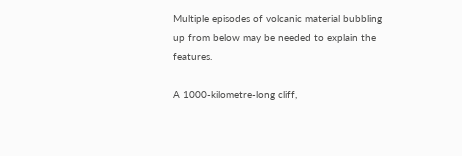Multiple episodes of volcanic material bubbling up from below may be needed to explain the features.

A 1000-kilometre-long cliff,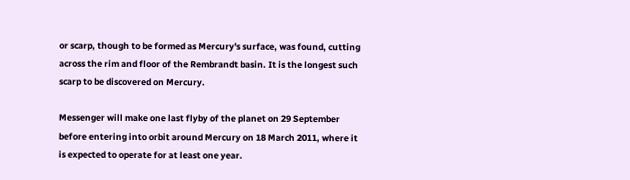or scarp, though to be formed as Mercury's surface, was found, cutting across the rim and floor of the Rembrandt basin. It is the longest such scarp to be discovered on Mercury.

Messenger will make one last flyby of the planet on 29 September before entering into orbit around Mercury on 18 March 2011, where it is expected to operate for at least one year.